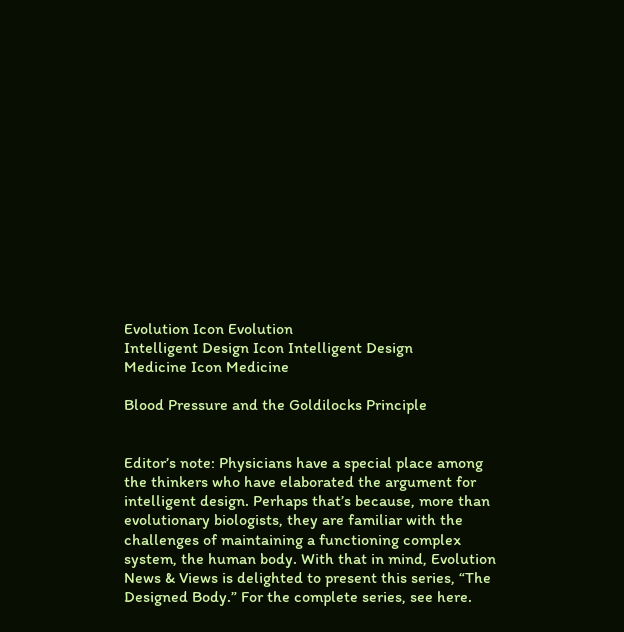Evolution Icon Evolution
Intelligent Design Icon Intelligent Design
Medicine Icon Medicine

Blood Pressure and the Goldilocks Principle


Editor’s note: Physicians have a special place among the thinkers who have elaborated the argument for intelligent design. Perhaps that’s because, more than evolutionary biologists, they are familiar with the challenges of maintaining a functioning complex system, the human body. With that in mind, Evolution News & Views is delighted to present this series, “The Designed Body.” For the complete series, see here.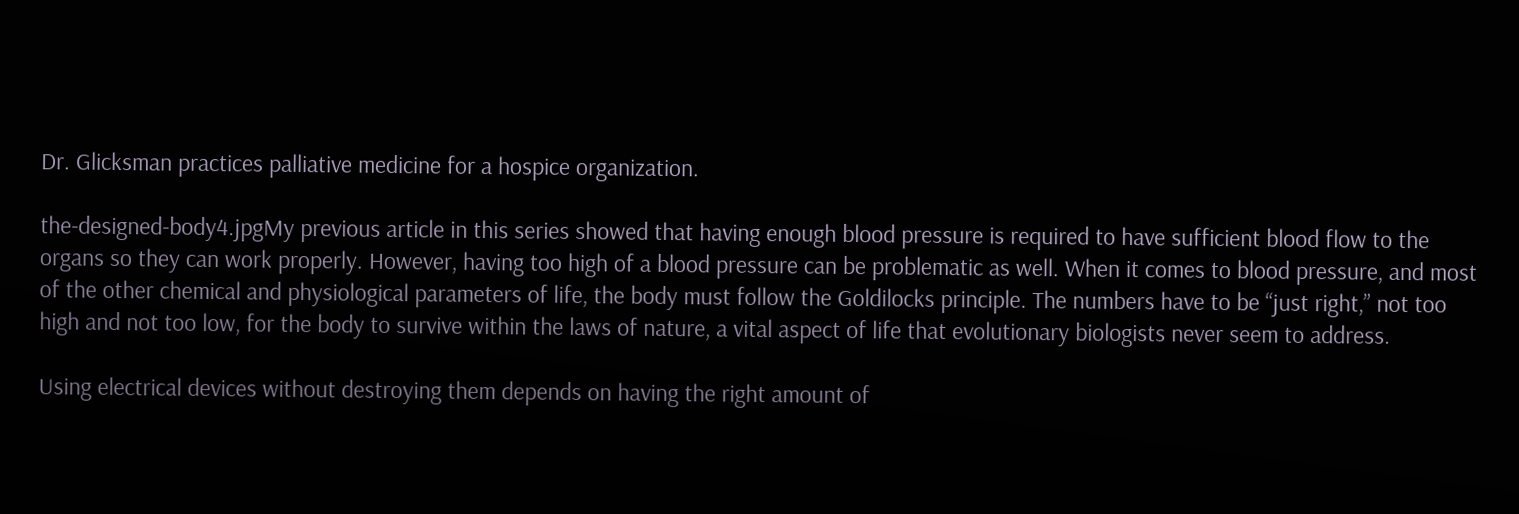Dr. Glicksman practices palliative medicine for a hospice organization.

the-designed-body4.jpgMy previous article in this series showed that having enough blood pressure is required to have sufficient blood flow to the organs so they can work properly. However, having too high of a blood pressure can be problematic as well. When it comes to blood pressure, and most of the other chemical and physiological parameters of life, the body must follow the Goldilocks principle. The numbers have to be “just right,” not too high and not too low, for the body to survive within the laws of nature, a vital aspect of life that evolutionary biologists never seem to address.

Using electrical devices without destroying them depends on having the right amount of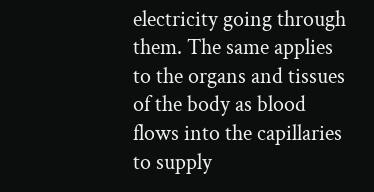electricity going through them. The same applies to the organs and tissues of the body as blood flows into the capillaries to supply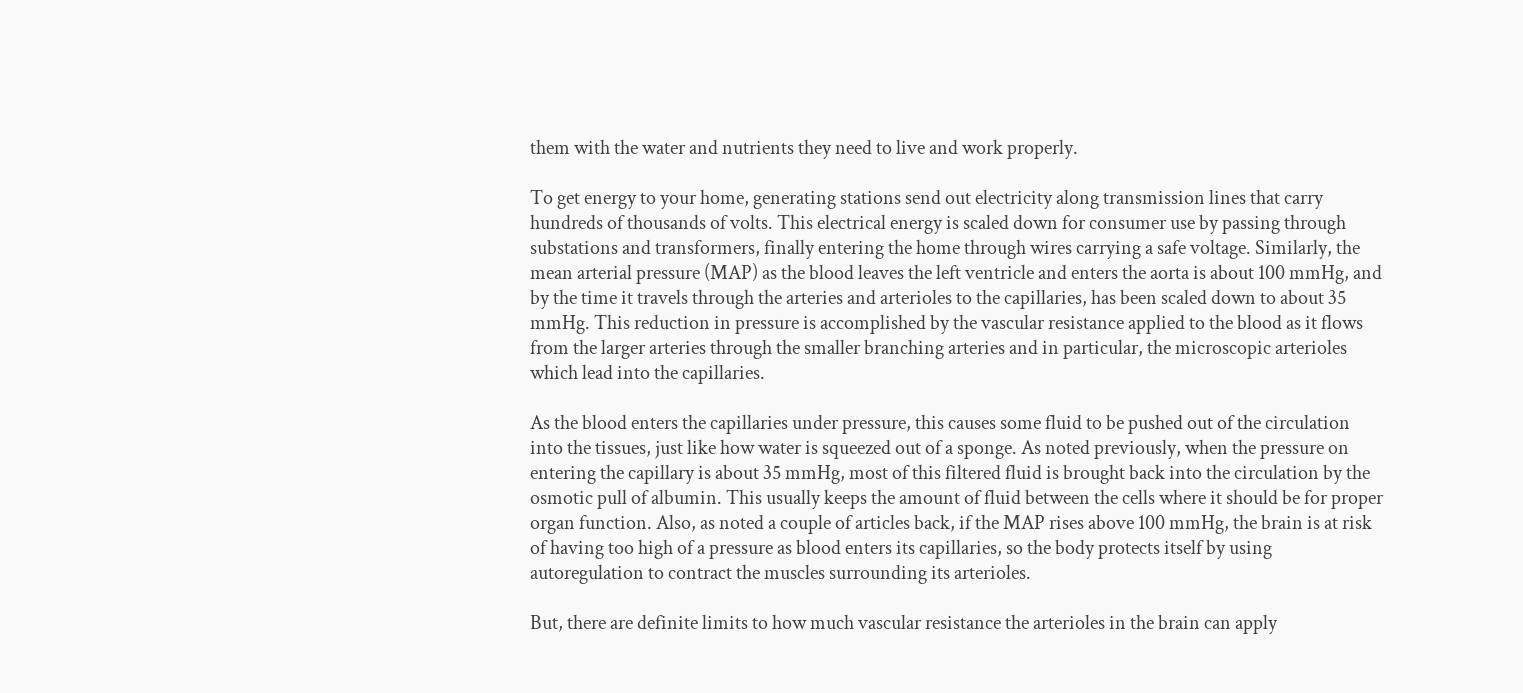them with the water and nutrients they need to live and work properly.

To get energy to your home, generating stations send out electricity along transmission lines that carry hundreds of thousands of volts. This electrical energy is scaled down for consumer use by passing through substations and transformers, finally entering the home through wires carrying a safe voltage. Similarly, the mean arterial pressure (MAP) as the blood leaves the left ventricle and enters the aorta is about 100 mmHg, and by the time it travels through the arteries and arterioles to the capillaries, has been scaled down to about 35 mmHg. This reduction in pressure is accomplished by the vascular resistance applied to the blood as it flows from the larger arteries through the smaller branching arteries and in particular, the microscopic arterioles which lead into the capillaries.

As the blood enters the capillaries under pressure, this causes some fluid to be pushed out of the circulation into the tissues, just like how water is squeezed out of a sponge. As noted previously, when the pressure on entering the capillary is about 35 mmHg, most of this filtered fluid is brought back into the circulation by the osmotic pull of albumin. This usually keeps the amount of fluid between the cells where it should be for proper organ function. Also, as noted a couple of articles back, if the MAP rises above 100 mmHg, the brain is at risk of having too high of a pressure as blood enters its capillaries, so the body protects itself by using autoregulation to contract the muscles surrounding its arterioles.

But, there are definite limits to how much vascular resistance the arterioles in the brain can apply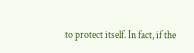to protect itself. In fact, if the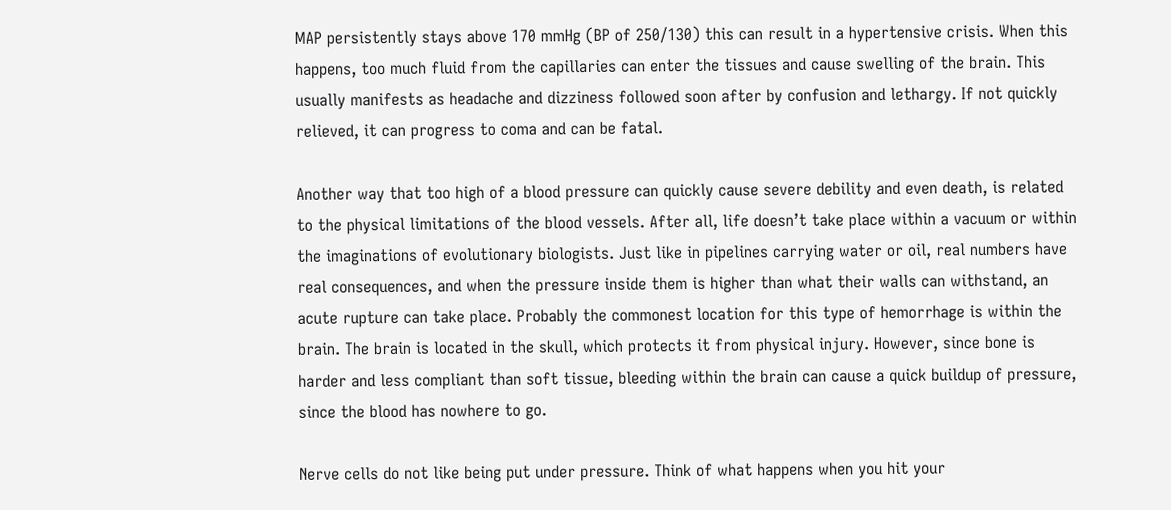MAP persistently stays above 170 mmHg (BP of 250/130) this can result in a hypertensive crisis. When this happens, too much fluid from the capillaries can enter the tissues and cause swelling of the brain. This usually manifests as headache and dizziness followed soon after by confusion and lethargy. If not quickly relieved, it can progress to coma and can be fatal.

Another way that too high of a blood pressure can quickly cause severe debility and even death, is related to the physical limitations of the blood vessels. After all, life doesn’t take place within a vacuum or within the imaginations of evolutionary biologists. Just like in pipelines carrying water or oil, real numbers have real consequences, and when the pressure inside them is higher than what their walls can withstand, an acute rupture can take place. Probably the commonest location for this type of hemorrhage is within the brain. The brain is located in the skull, which protects it from physical injury. However, since bone is harder and less compliant than soft tissue, bleeding within the brain can cause a quick buildup of pressure, since the blood has nowhere to go.

Nerve cells do not like being put under pressure. Think of what happens when you hit your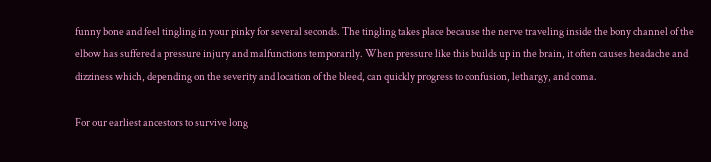funny bone and feel tingling in your pinky for several seconds. The tingling takes place because the nerve traveling inside the bony channel of the elbow has suffered a pressure injury and malfunctions temporarily. When pressure like this builds up in the brain, it often causes headache and dizziness which, depending on the severity and location of the bleed, can quickly progress to confusion, lethargy, and coma.

For our earliest ancestors to survive long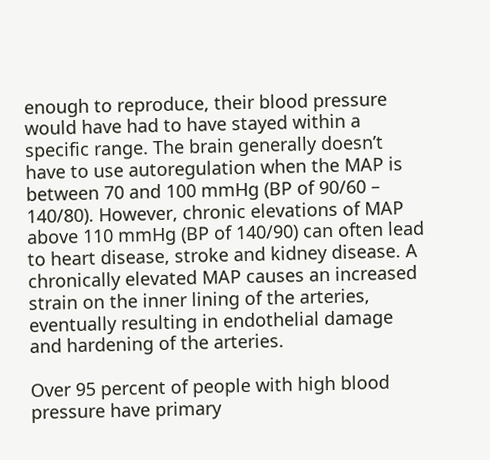enough to reproduce, their blood pressure would have had to have stayed within a specific range. The brain generally doesn’t have to use autoregulation when the MAP is between 70 and 100 mmHg (BP of 90/60 – 140/80). However, chronic elevations of MAP above 110 mmHg (BP of 140/90) can often lead to heart disease, stroke and kidney disease. A chronically elevated MAP causes an increased strain on the inner lining of the arteries, eventually resulting in endothelial damage and hardening of the arteries.

Over 95 percent of people with high blood pressure have primary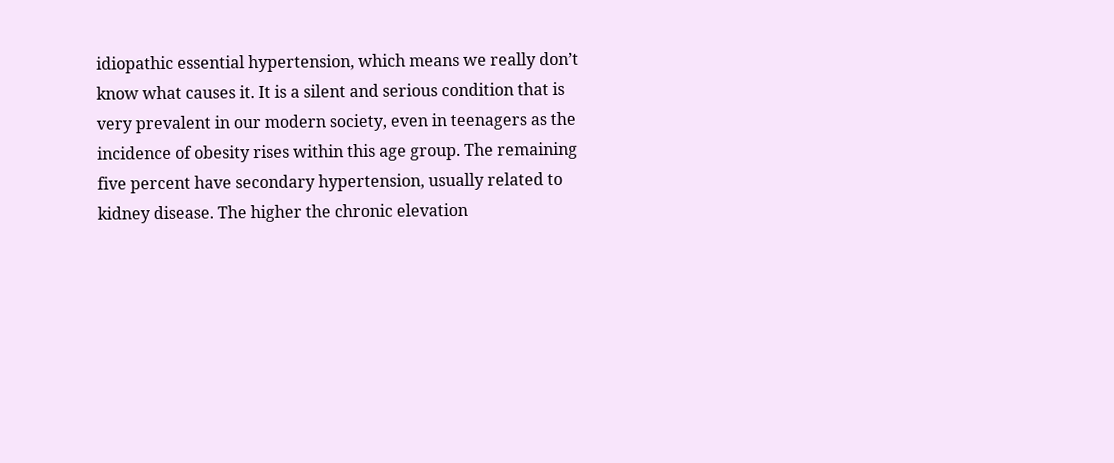idiopathic essential hypertension, which means we really don’t know what causes it. It is a silent and serious condition that is very prevalent in our modern society, even in teenagers as the incidence of obesity rises within this age group. The remaining five percent have secondary hypertension, usually related to kidney disease. The higher the chronic elevation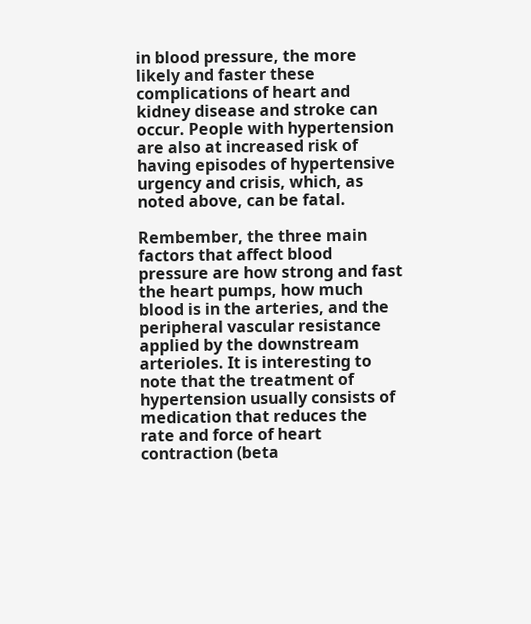in blood pressure, the more likely and faster these complications of heart and kidney disease and stroke can occur. People with hypertension are also at increased risk of having episodes of hypertensive urgency and crisis, which, as noted above, can be fatal.

Rembember, the three main factors that affect blood pressure are how strong and fast the heart pumps, how much blood is in the arteries, and the peripheral vascular resistance applied by the downstream arterioles. It is interesting to note that the treatment of hypertension usually consists of medication that reduces the rate and force of heart contraction (beta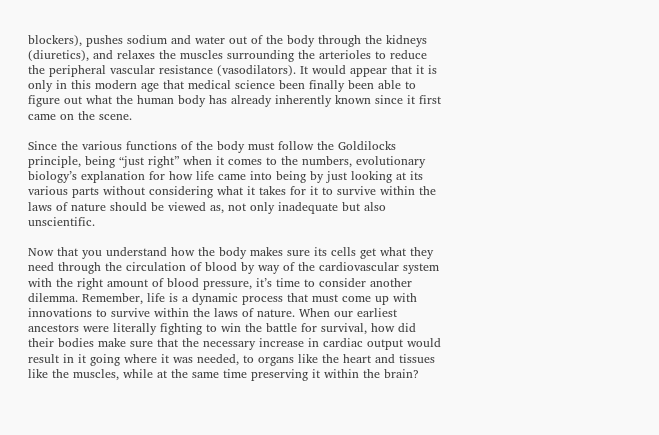blockers), pushes sodium and water out of the body through the kidneys (diuretics), and relaxes the muscles surrounding the arterioles to reduce the peripheral vascular resistance (vasodilators). It would appear that it is only in this modern age that medical science been finally been able to figure out what the human body has already inherently known since it first came on the scene.

Since the various functions of the body must follow the Goldilocks principle, being “just right” when it comes to the numbers, evolutionary biology’s explanation for how life came into being by just looking at its various parts without considering what it takes for it to survive within the laws of nature should be viewed as, not only inadequate but also unscientific.

Now that you understand how the body makes sure its cells get what they need through the circulation of blood by way of the cardiovascular system with the right amount of blood pressure, it’s time to consider another dilemma. Remember, life is a dynamic process that must come up with innovations to survive within the laws of nature. When our earliest ancestors were literally fighting to win the battle for survival, how did their bodies make sure that the necessary increase in cardiac output would result in it going where it was needed, to organs like the heart and tissues like the muscles, while at the same time preserving it within the brain?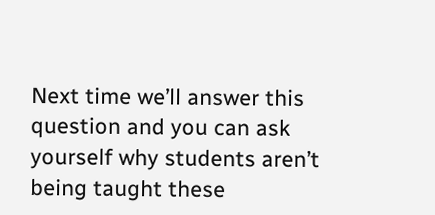Next time we’ll answer this question and you can ask yourself why students aren’t being taught these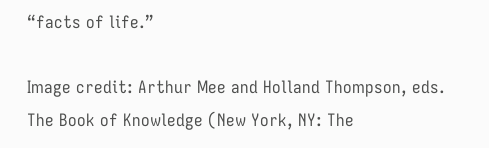“facts of life.”

Image credit: Arthur Mee and Holland Thompson, eds. The Book of Knowledge (New York, NY: The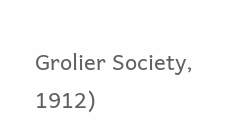Grolier Society, 1912)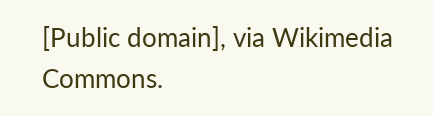[Public domain], via Wikimedia Commons.